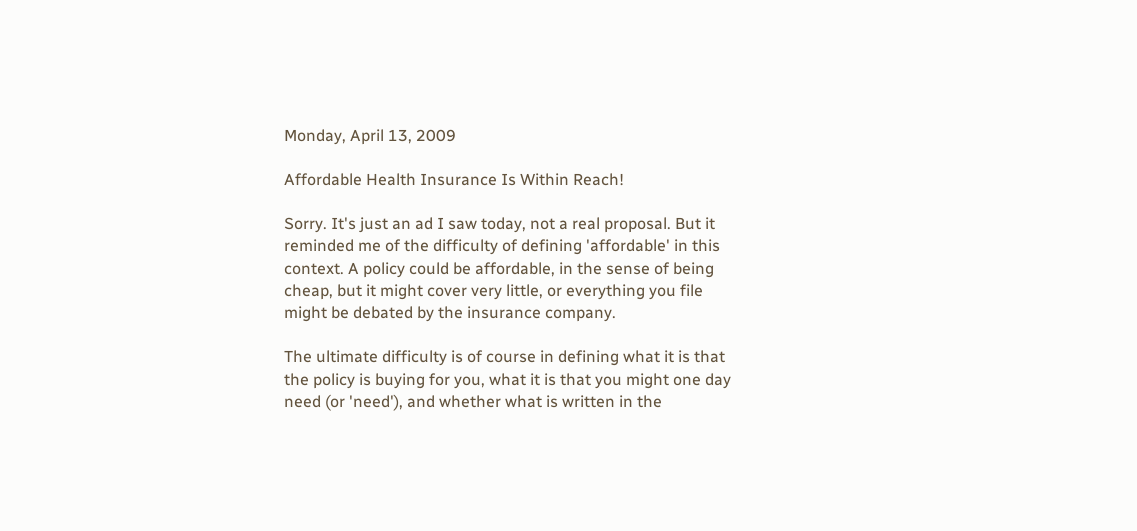Monday, April 13, 2009

Affordable Health Insurance Is Within Reach!

Sorry. It's just an ad I saw today, not a real proposal. But it reminded me of the difficulty of defining 'affordable' in this context. A policy could be affordable, in the sense of being cheap, but it might cover very little, or everything you file might be debated by the insurance company.

The ultimate difficulty is of course in defining what it is that the policy is buying for you, what it is that you might one day need (or 'need'), and whether what is written in the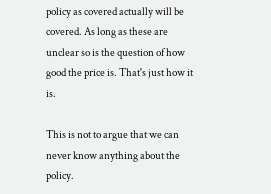policy as covered actually will be covered. As long as these are unclear so is the question of how good the price is. That's just how it is.

This is not to argue that we can never know anything about the policy.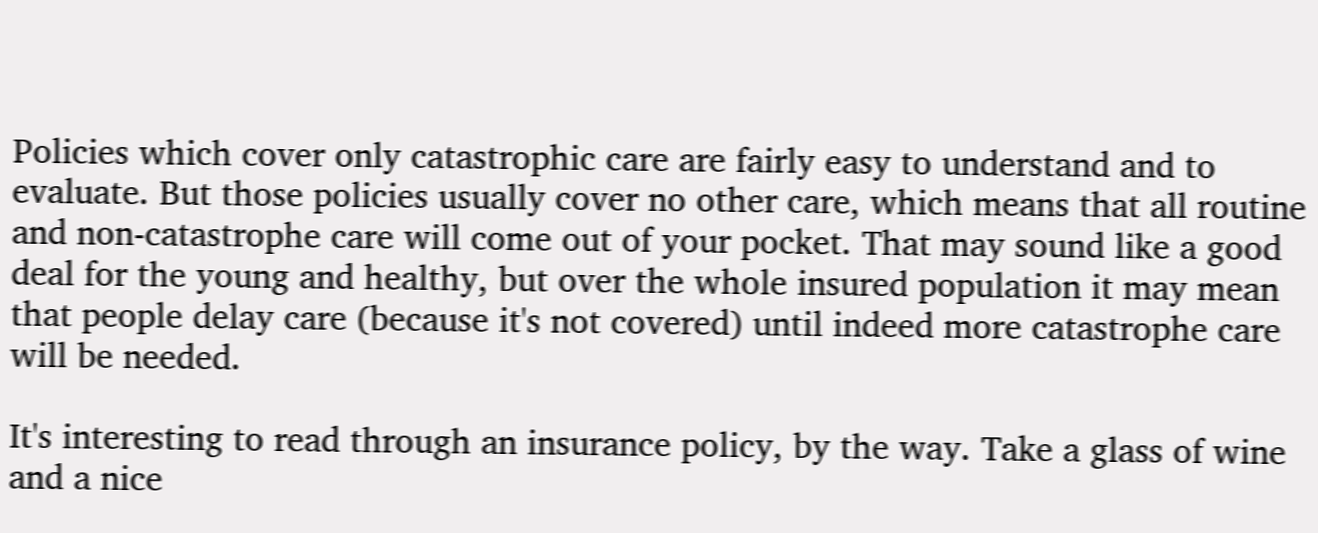Policies which cover only catastrophic care are fairly easy to understand and to evaluate. But those policies usually cover no other care, which means that all routine and non-catastrophe care will come out of your pocket. That may sound like a good deal for the young and healthy, but over the whole insured population it may mean that people delay care (because it's not covered) until indeed more catastrophe care will be needed.

It's interesting to read through an insurance policy, by the way. Take a glass of wine and a nice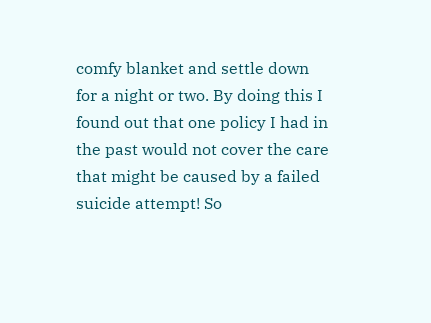comfy blanket and settle down for a night or two. By doing this I found out that one policy I had in the past would not cover the care that might be caused by a failed suicide attempt! So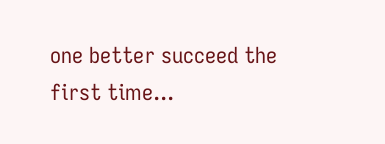one better succeed the first time...